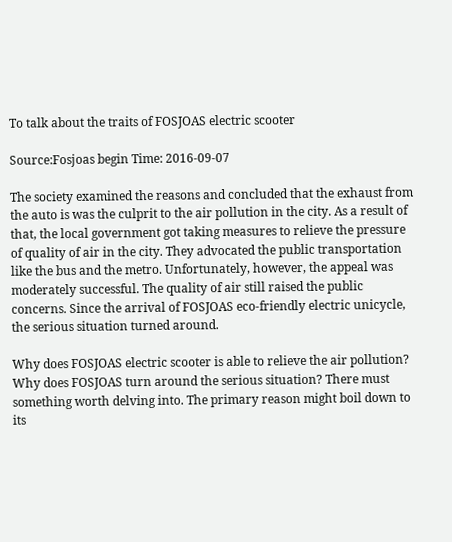To talk about the traits of FOSJOAS electric scooter

Source:Fosjoas begin Time: 2016-09-07

The society examined the reasons and concluded that the exhaust from the auto is was the culprit to the air pollution in the city. As a result of that, the local government got taking measures to relieve the pressure of quality of air in the city. They advocated the public transportation like the bus and the metro. Unfortunately, however, the appeal was moderately successful. The quality of air still raised the public concerns. Since the arrival of FOSJOAS eco-friendly electric unicycle, the serious situation turned around.

Why does FOSJOAS electric scooter is able to relieve the air pollution? Why does FOSJOAS turn around the serious situation? There must something worth delving into. The primary reason might boil down to its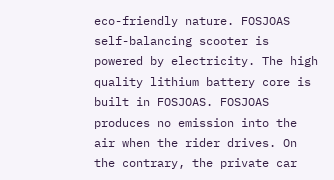eco-friendly nature. FOSJOAS self-balancing scooter is powered by electricity. The high quality lithium battery core is built in FOSJOAS. FOSJOAS produces no emission into the air when the rider drives. On the contrary, the private car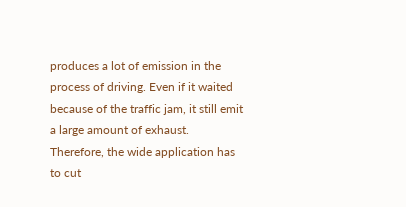produces a lot of emission in the process of driving. Even if it waited because of the traffic jam, it still emit a large amount of exhaust. Therefore, the wide application has to cut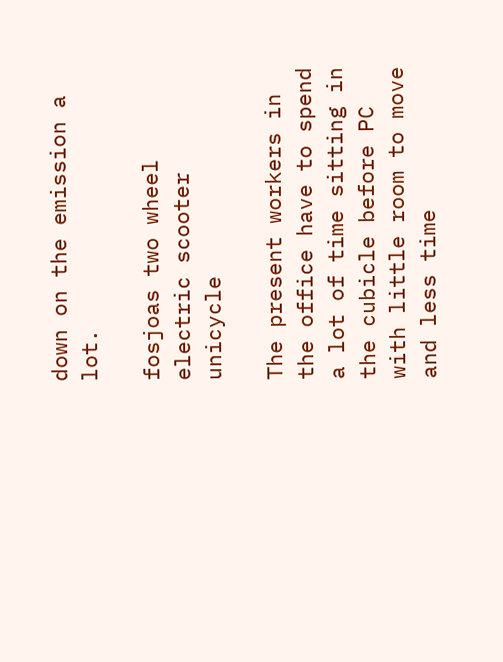down on the emission a lot.

fosjoas two wheel electric scooter unicycle

The present workers in the office have to spend a lot of time sitting in the cubicle before PC with little room to move and less time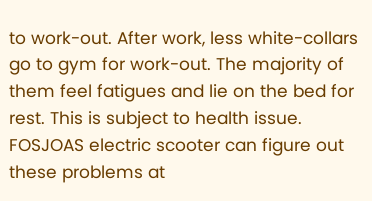to work-out. After work, less white-collars go to gym for work-out. The majority of them feel fatigues and lie on the bed for rest. This is subject to health issue. FOSJOAS electric scooter can figure out these problems at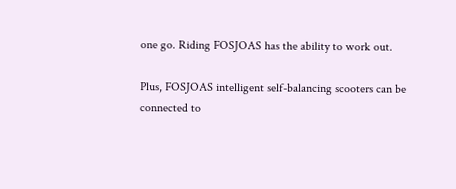one go. Riding FOSJOAS has the ability to work out.

Plus, FOSJOAS intelligent self-balancing scooters can be connected to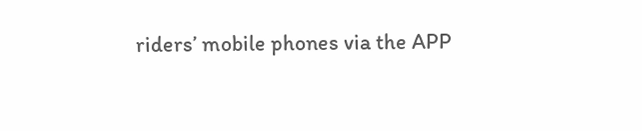riders’ mobile phones via the APP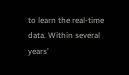to learn the real-time data. Within several years’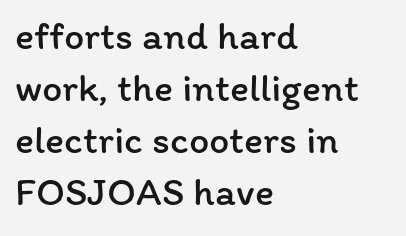efforts and hard work, the intelligent electric scooters in FOSJOAS have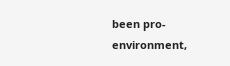been pro-environment,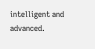intelligent and advanced.